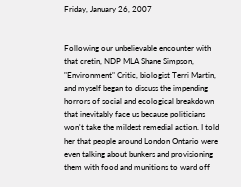Friday, January 26, 2007


Following our unbelievable encounter with that cretin, NDP MLA Shane Simpson, "Environment" Critic, biologist Terri Martin, and myself began to discuss the impending horrors of social and ecological breakdown that inevitably face us because politicians won't take the mildest remedial action. I told her that people around London Ontario were even talking about bunkers and provisioning them with food and munitions to ward off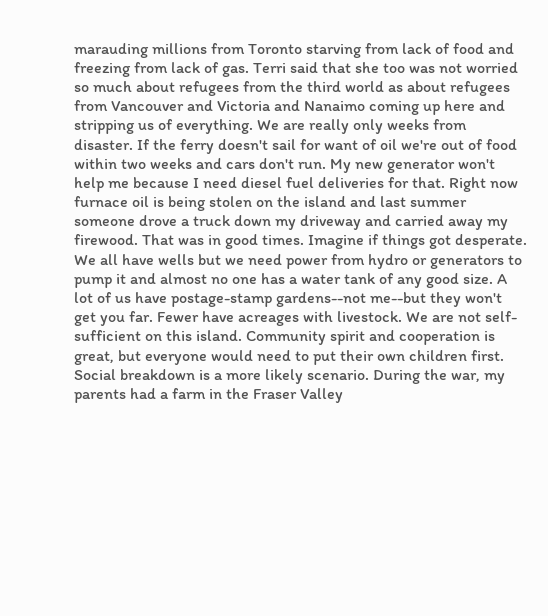marauding millions from Toronto starving from lack of food and freezing from lack of gas. Terri said that she too was not worried so much about refugees from the third world as about refugees from Vancouver and Victoria and Nanaimo coming up here and stripping us of everything. We are really only weeks from disaster. If the ferry doesn't sail for want of oil we're out of food within two weeks and cars don't run. My new generator won't help me because I need diesel fuel deliveries for that. Right now furnace oil is being stolen on the island and last summer someone drove a truck down my driveway and carried away my firewood. That was in good times. Imagine if things got desperate. We all have wells but we need power from hydro or generators to pump it and almost no one has a water tank of any good size. A lot of us have postage-stamp gardens--not me--but they won't get you far. Fewer have acreages with livestock. We are not self-sufficient on this island. Community spirit and cooperation is great, but everyone would need to put their own children first. Social breakdown is a more likely scenario. During the war, my parents had a farm in the Fraser Valley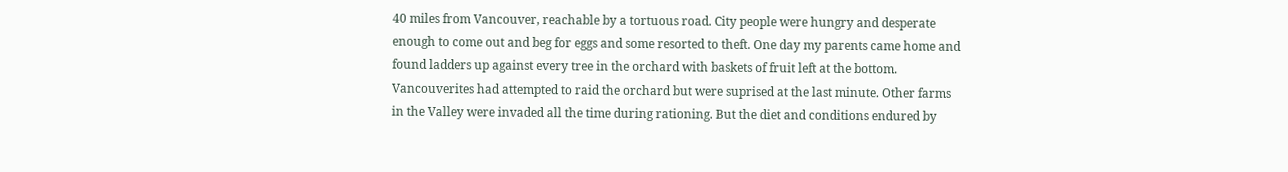40 miles from Vancouver, reachable by a tortuous road. City people were hungry and desperate enough to come out and beg for eggs and some resorted to theft. One day my parents came home and found ladders up against every tree in the orchard with baskets of fruit left at the bottom. Vancouverites had attempted to raid the orchard but were suprised at the last minute. Other farms in the Valley were invaded all the time during rationing. But the diet and conditions endured by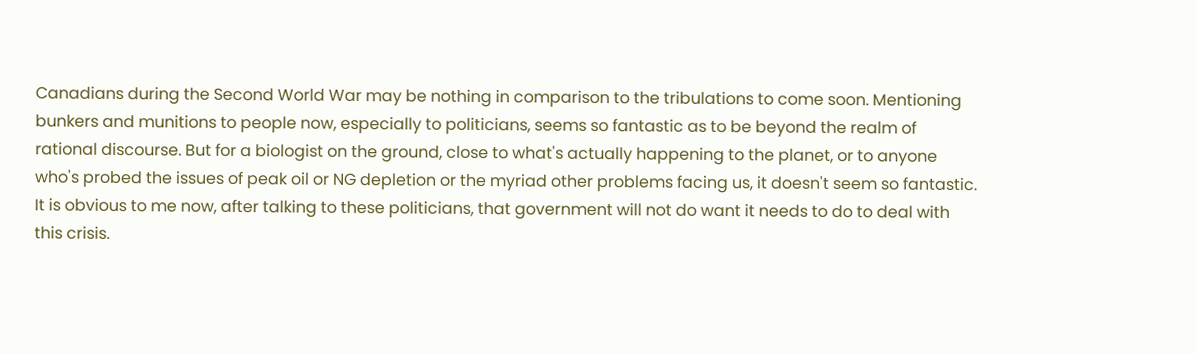Canadians during the Second World War may be nothing in comparison to the tribulations to come soon. Mentioning bunkers and munitions to people now, especially to politicians, seems so fantastic as to be beyond the realm of rational discourse. But for a biologist on the ground, close to what's actually happening to the planet, or to anyone who's probed the issues of peak oil or NG depletion or the myriad other problems facing us, it doesn't seem so fantastic.
It is obvious to me now, after talking to these politicians, that government will not do want it needs to do to deal with this crisis.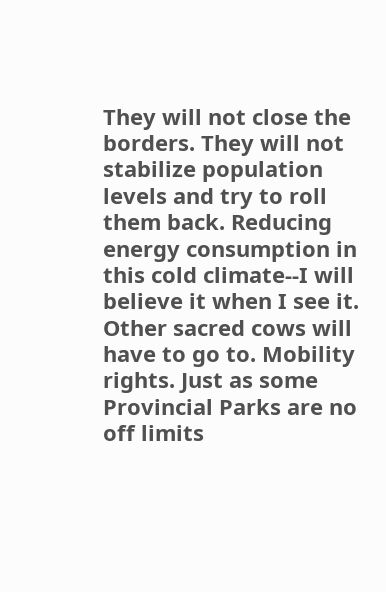They will not close the borders. They will not stabilize population levels and try to roll them back. Reducing energy consumption in this cold climate--I will believe it when I see it. Other sacred cows will have to go to. Mobility rights. Just as some Provincial Parks are no off limits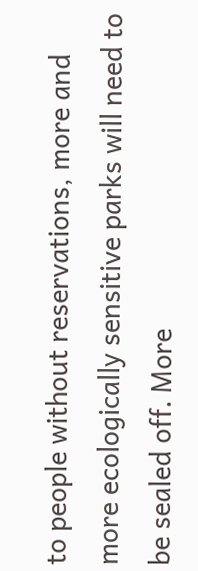to people without reservations, more and more ecologically sensitive parks will need to be sealed off. More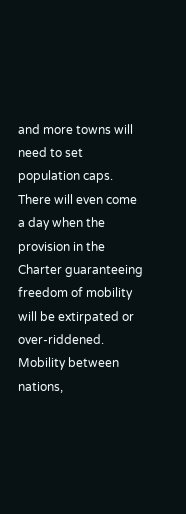and more towns will need to set population caps. There will even come a day when the provision in the Charter guaranteeing freedom of mobility will be extirpated or over-riddened. Mobility between nations,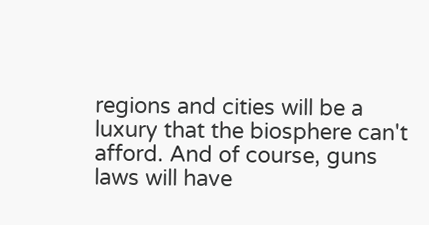regions and cities will be a luxury that the biosphere can't afford. And of course, guns laws will have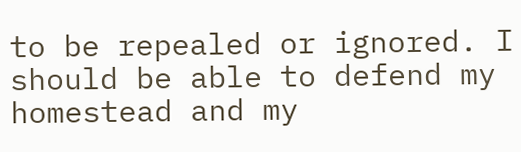to be repealed or ignored. I should be able to defend my homestead and my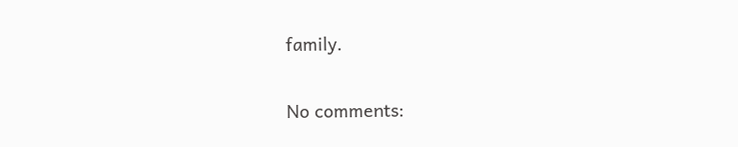family.

No comments: